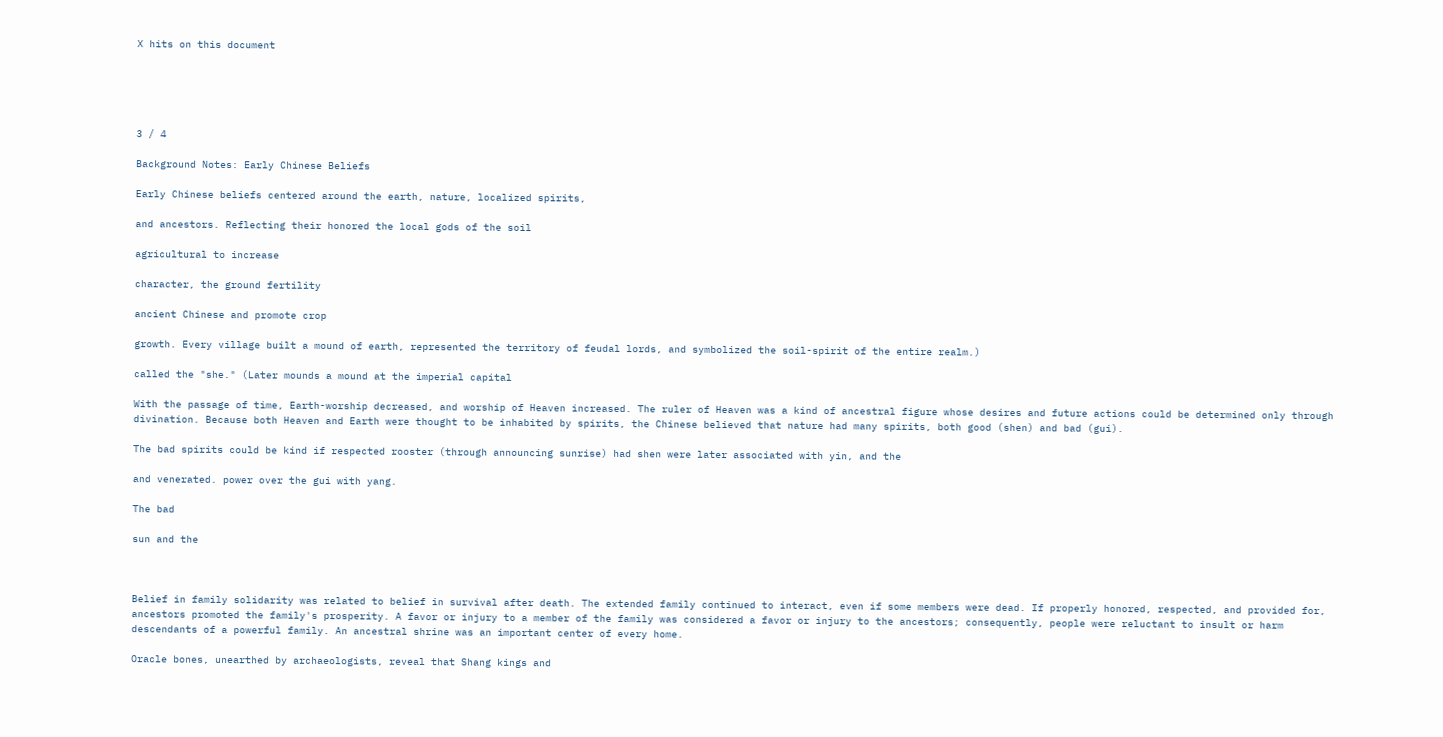X hits on this document





3 / 4

Background Notes: Early Chinese Beliefs

Early Chinese beliefs centered around the earth, nature, localized spirits,

and ancestors. Reflecting their honored the local gods of the soil

agricultural to increase

character, the ground fertility

ancient Chinese and promote crop

growth. Every village built a mound of earth, represented the territory of feudal lords, and symbolized the soil-spirit of the entire realm.)

called the "she." (Later mounds a mound at the imperial capital

With the passage of time, Earth-worship decreased, and worship of Heaven increased. The ruler of Heaven was a kind of ancestral figure whose desires and future actions could be determined only through divination. Because both Heaven and Earth were thought to be inhabited by spirits, the Chinese believed that nature had many spirits, both good (shen) and bad (gui).

The bad spirits could be kind if respected rooster (through announcing sunrise) had shen were later associated with yin, and the

and venerated. power over the gui with yang.

The bad

sun and the



Belief in family solidarity was related to belief in survival after death. The extended family continued to interact, even if some members were dead. If properly honored, respected, and provided for, ancestors promoted the family's prosperity. A favor or injury to a member of the family was considered a favor or injury to the ancestors; consequently, people were reluctant to insult or harm descendants of a powerful family. An ancestral shrine was an important center of every home.

Oracle bones, unearthed by archaeologists, reveal that Shang kings and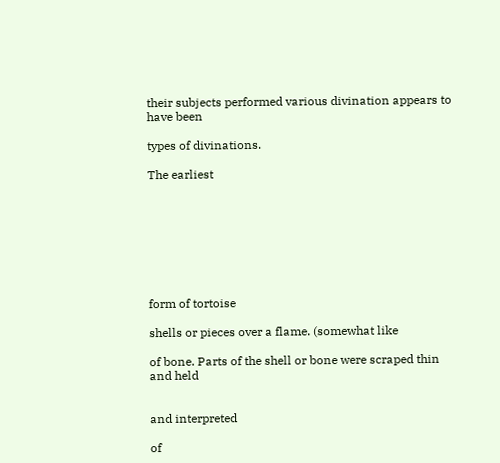their subjects performed various divination appears to have been

types of divinations.

The earliest








form of tortoise

shells or pieces over a flame. (somewhat like

of bone. Parts of the shell or bone were scraped thin and held


and interpreted

of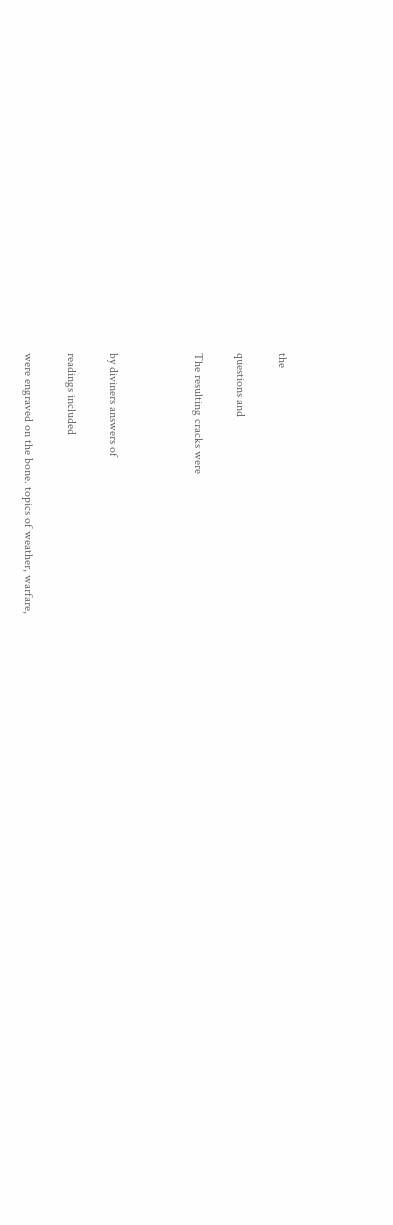the

questions and

The resulting cracks were



by diviners answers of

readings included

were engraved on the bone. topics of weather, warfare,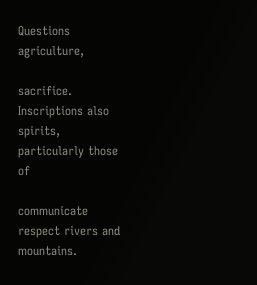Questions agriculture,

sacrifice. Inscriptions also spirits, particularly those of

communicate respect rivers and mountains.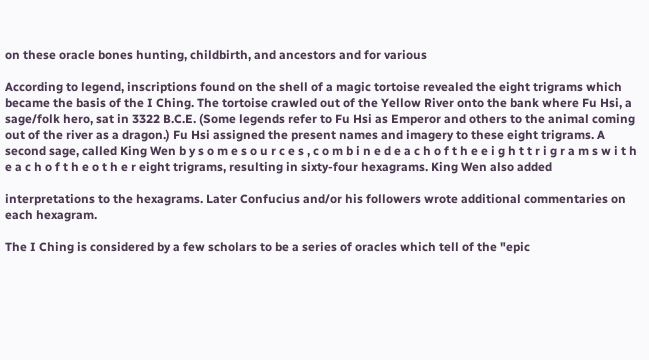on these oracle bones hunting, childbirth, and ancestors and for various

According to legend, inscriptions found on the shell of a magic tortoise revealed the eight trigrams which became the basis of the I Ching. The tortoise crawled out of the Yellow River onto the bank where Fu Hsi, a sage/folk hero, sat in 3322 B.C.E. (Some legends refer to Fu Hsi as Emperor and others to the animal coming out of the river as a dragon.) Fu Hsi assigned the present names and imagery to these eight trigrams. A second sage, called King Wen b y s o m e s o u r c e s , c o m b i n e d e a c h o f t h e e i g h t t r i g r a m s w i t h e a c h o f t h e o t h e r eight trigrams, resulting in sixty-four hexagrams. King Wen also added

interpretations to the hexagrams. Later Confucius and/or his followers wrote additional commentaries on each hexagram.

The I Ching is considered by a few scholars to be a series of oracles which tell of the "epic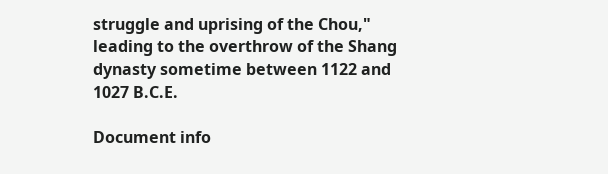struggle and uprising of the Chou," leading to the overthrow of the Shang dynasty sometime between 1122 and 1027 B.C.E.

Document info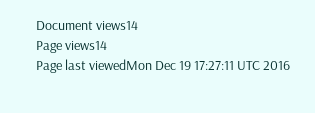Document views14
Page views14
Page last viewedMon Dec 19 17:27:11 UTC 2016